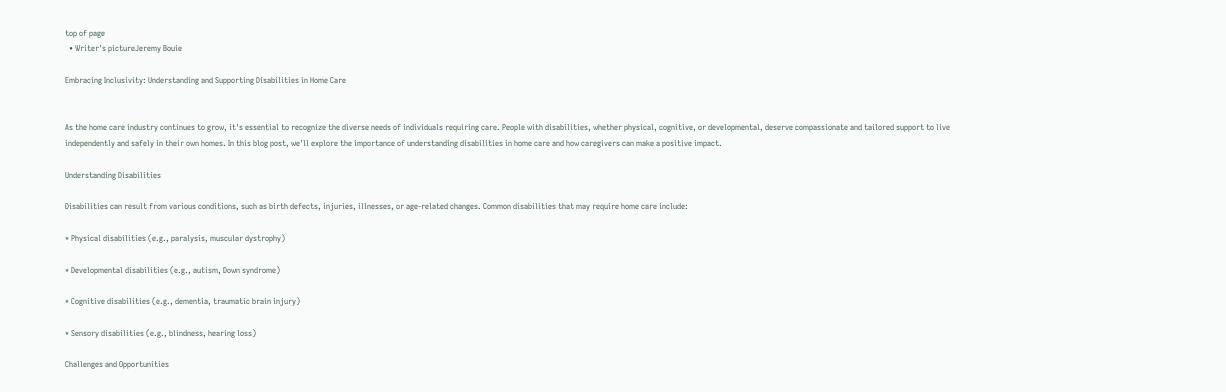top of page
  • Writer's pictureJeremy Bouie

Embracing Inclusivity: Understanding and Supporting Disabilities in Home Care


As the home care industry continues to grow, it's essential to recognize the diverse needs of individuals requiring care. People with disabilities, whether physical, cognitive, or developmental, deserve compassionate and tailored support to live independently and safely in their own homes. In this blog post, we'll explore the importance of understanding disabilities in home care and how caregivers can make a positive impact.

Understanding Disabilities

Disabilities can result from various conditions, such as birth defects, injuries, illnesses, or age-related changes. Common disabilities that may require home care include:

* Physical disabilities (e.g., paralysis, muscular dystrophy)

* Developmental disabilities (e.g., autism, Down syndrome)

* Cognitive disabilities (e.g., dementia, traumatic brain injury)

* Sensory disabilities (e.g., blindness, hearing loss)

Challenges and Opportunities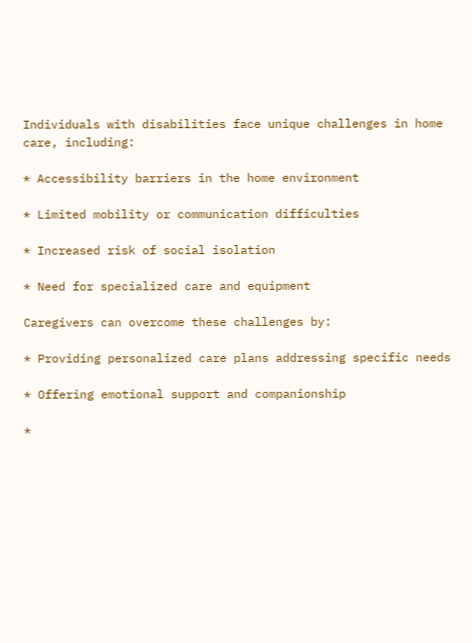Individuals with disabilities face unique challenges in home care, including:

* Accessibility barriers in the home environment

* Limited mobility or communication difficulties

* Increased risk of social isolation

* Need for specialized care and equipment

Caregivers can overcome these challenges by:

* Providing personalized care plans addressing specific needs

* Offering emotional support and companionship

*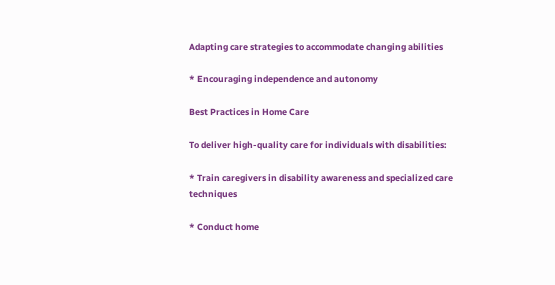Adapting care strategies to accommodate changing abilities

* Encouraging independence and autonomy

Best Practices in Home Care

To deliver high-quality care for individuals with disabilities:

* Train caregivers in disability awareness and specialized care techniques

* Conduct home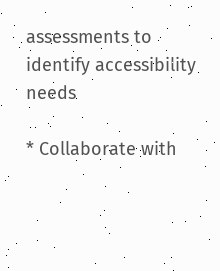assessments to identify accessibility needs

* Collaborate with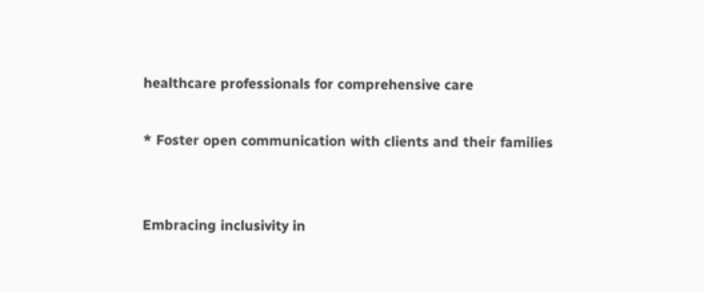healthcare professionals for comprehensive care

* Foster open communication with clients and their families


Embracing inclusivity in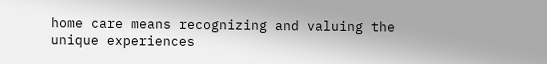home care means recognizing and valuing the unique experiences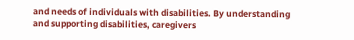and needs of individuals with disabilities. By understanding and supporting disabilities, caregivers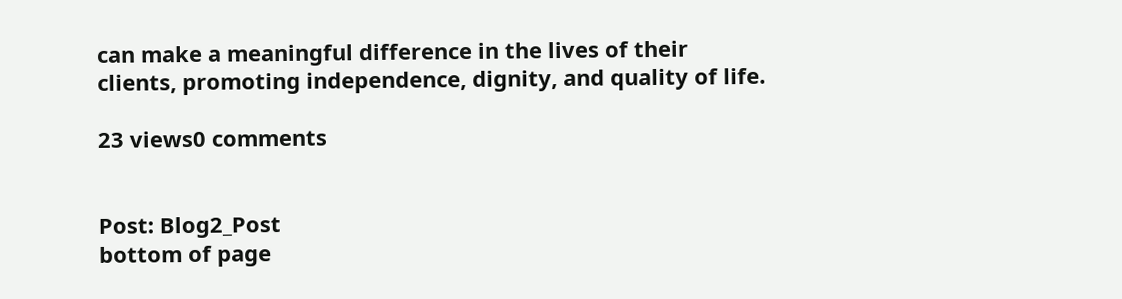can make a meaningful difference in the lives of their clients, promoting independence, dignity, and quality of life.

23 views0 comments


Post: Blog2_Post
bottom of page